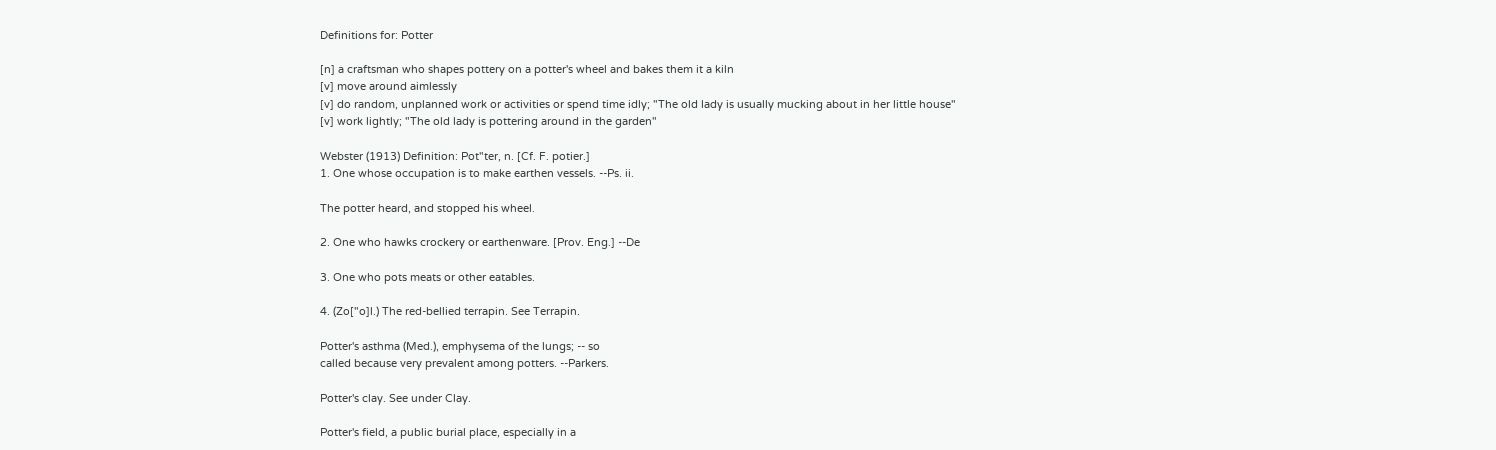Definitions for: Potter

[n] a craftsman who shapes pottery on a potter's wheel and bakes them it a kiln
[v] move around aimlessly
[v] do random, unplanned work or activities or spend time idly; "The old lady is usually mucking about in her little house"
[v] work lightly; "The old lady is pottering around in the garden"

Webster (1913) Definition: Pot"ter, n. [Cf. F. potier.]
1. One whose occupation is to make earthen vessels. --Ps. ii.

The potter heard, and stopped his wheel.

2. One who hawks crockery or earthenware. [Prov. Eng.] --De

3. One who pots meats or other eatables.

4. (Zo["o]l.) The red-bellied terrapin. See Terrapin.

Potter's asthma (Med.), emphysema of the lungs; -- so
called because very prevalent among potters. --Parkers.

Potter's clay. See under Clay.

Potter's field, a public burial place, especially in a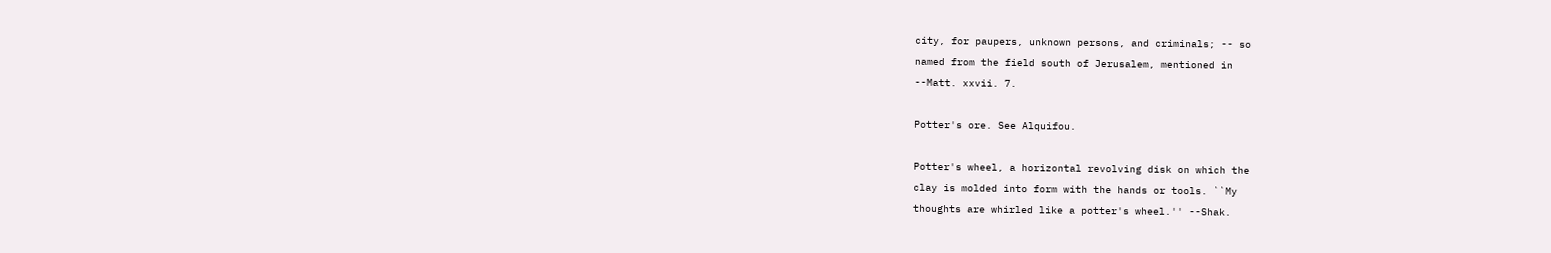city, for paupers, unknown persons, and criminals; -- so
named from the field south of Jerusalem, mentioned in
--Matt. xxvii. 7.

Potter's ore. See Alquifou.

Potter's wheel, a horizontal revolving disk on which the
clay is molded into form with the hands or tools. ``My
thoughts are whirled like a potter's wheel.'' --Shak.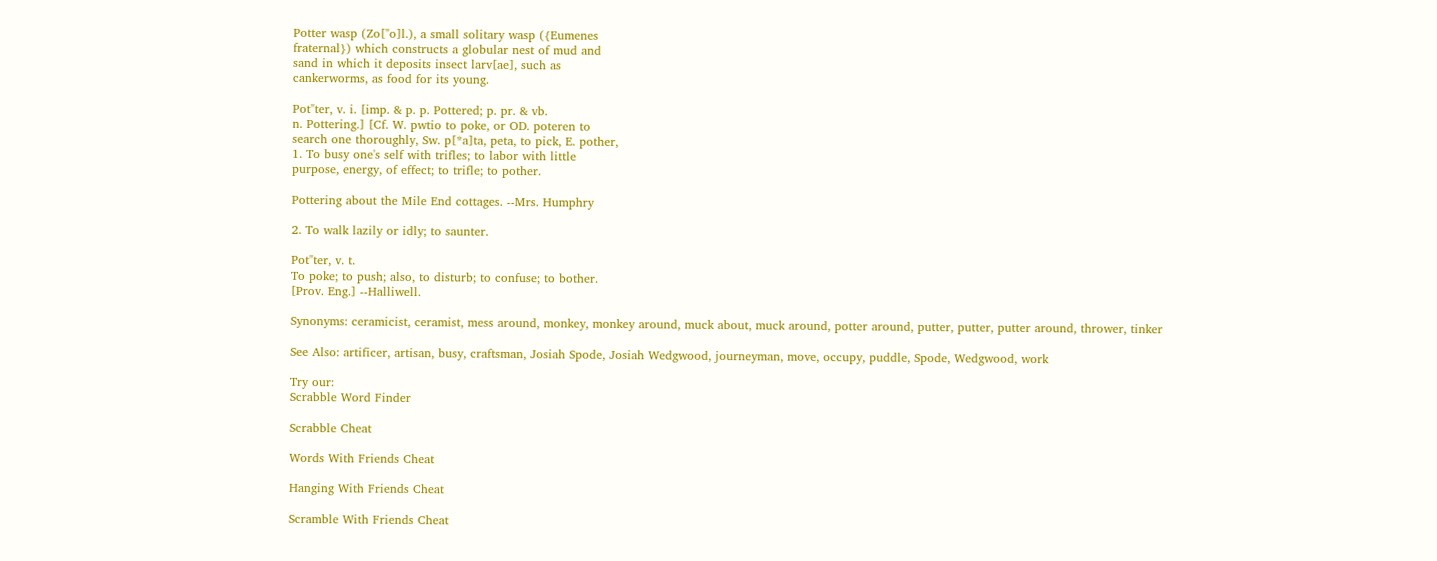Potter wasp (Zo["o]l.), a small solitary wasp ({Eumenes
fraternal}) which constructs a globular nest of mud and
sand in which it deposits insect larv[ae], such as
cankerworms, as food for its young.

Pot"ter, v. i. [imp. & p. p. Pottered; p. pr. & vb.
n. Pottering.] [Cf. W. pwtio to poke, or OD. poteren to
search one thoroughly, Sw. p[*a]ta, peta, to pick, E. pother,
1. To busy one's self with trifles; to labor with little
purpose, energy, of effect; to trifle; to pother.

Pottering about the Mile End cottages. --Mrs. Humphry

2. To walk lazily or idly; to saunter.

Pot"ter, v. t.
To poke; to push; also, to disturb; to confuse; to bother.
[Prov. Eng.] --Halliwell.

Synonyms: ceramicist, ceramist, mess around, monkey, monkey around, muck about, muck around, potter around, putter, putter, putter around, thrower, tinker

See Also: artificer, artisan, busy, craftsman, Josiah Spode, Josiah Wedgwood, journeyman, move, occupy, puddle, Spode, Wedgwood, work

Try our:
Scrabble Word Finder

Scrabble Cheat

Words With Friends Cheat

Hanging With Friends Cheat

Scramble With Friends Cheat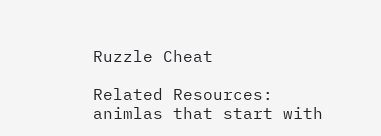Ruzzle Cheat

Related Resources:
animlas that start with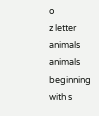o
z letter animals
animals beginning with s